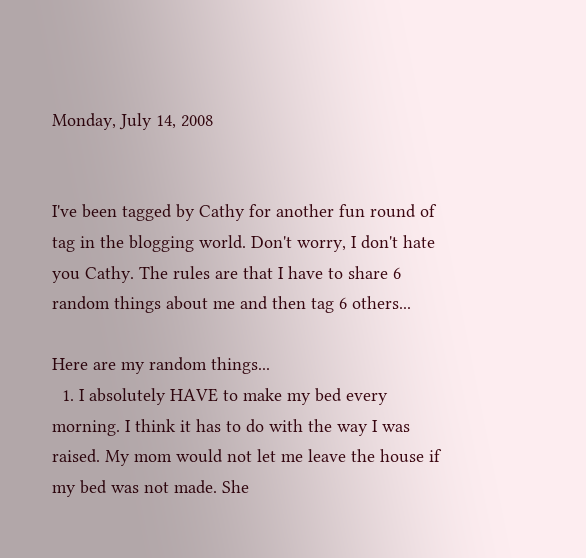Monday, July 14, 2008


I've been tagged by Cathy for another fun round of tag in the blogging world. Don't worry, I don't hate you Cathy. The rules are that I have to share 6 random things about me and then tag 6 others...

Here are my random things...
  1. I absolutely HAVE to make my bed every morning. I think it has to do with the way I was raised. My mom would not let me leave the house if my bed was not made. She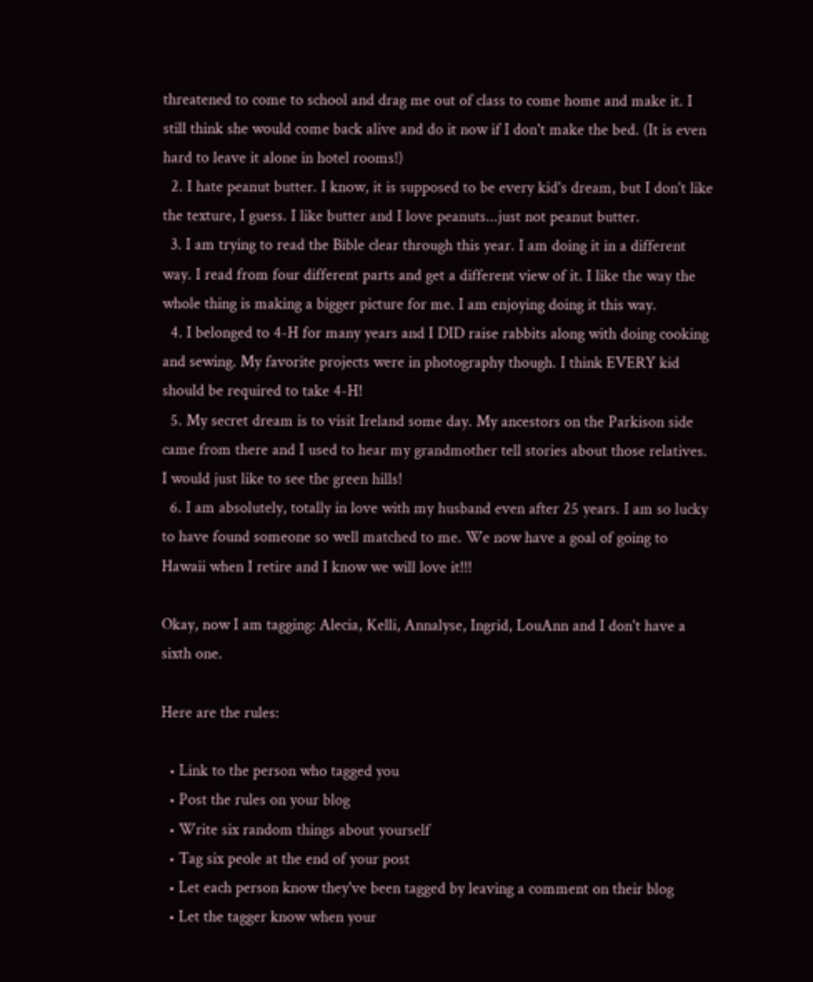threatened to come to school and drag me out of class to come home and make it. I still think she would come back alive and do it now if I don't make the bed. (It is even hard to leave it alone in hotel rooms!)
  2. I hate peanut butter. I know, it is supposed to be every kid's dream, but I don't like the texture, I guess. I like butter and I love peanuts...just not peanut butter.
  3. I am trying to read the Bible clear through this year. I am doing it in a different way. I read from four different parts and get a different view of it. I like the way the whole thing is making a bigger picture for me. I am enjoying doing it this way.
  4. I belonged to 4-H for many years and I DID raise rabbits along with doing cooking and sewing. My favorite projects were in photography though. I think EVERY kid should be required to take 4-H!
  5. My secret dream is to visit Ireland some day. My ancestors on the Parkison side came from there and I used to hear my grandmother tell stories about those relatives. I would just like to see the green hills!
  6. I am absolutely, totally in love with my husband even after 25 years. I am so lucky to have found someone so well matched to me. We now have a goal of going to Hawaii when I retire and I know we will love it!!!

Okay, now I am tagging: Alecia, Kelli, Annalyse, Ingrid, LouAnn and I don't have a sixth one.

Here are the rules:

  • Link to the person who tagged you
  • Post the rules on your blog
  • Write six random things about yourself
  • Tag six peole at the end of your post
  • Let each person know they've been tagged by leaving a comment on their blog
  • Let the tagger know when your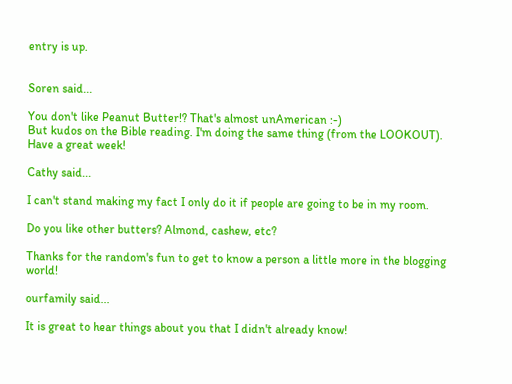entry is up.


Soren said...

You don't like Peanut Butter!? That's almost unAmerican :-)
But kudos on the Bible reading. I'm doing the same thing (from the LOOKOUT). Have a great week!

Cathy said...

I can't stand making my fact I only do it if people are going to be in my room.

Do you like other butters? Almond, cashew, etc?

Thanks for the random's fun to get to know a person a little more in the blogging world!

ourfamily said...

It is great to hear things about you that I didn't already know!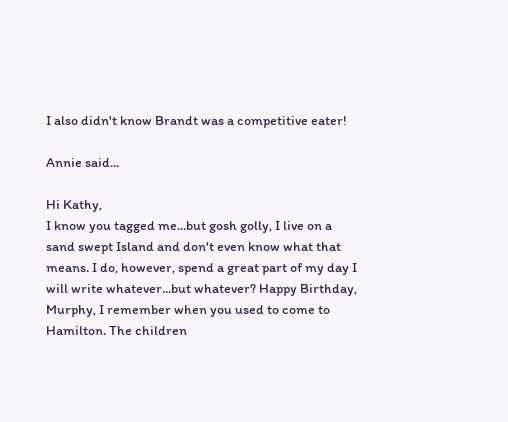I also didn't know Brandt was a competitive eater!

Annie said...

Hi Kathy,
I know you tagged me...but gosh golly, I live on a sand swept Island and don't even know what that means. I do, however, spend a great part of my day I will write whatever...but whatever? Happy Birthday, Murphy, I remember when you used to come to Hamilton. The children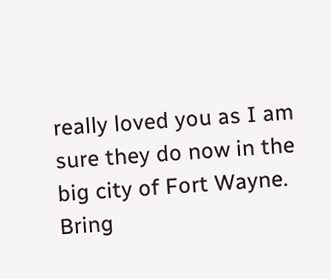really loved you as I am sure they do now in the big city of Fort Wayne. Bring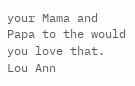your Mama and Papa to the would you love that.
Lou Ann